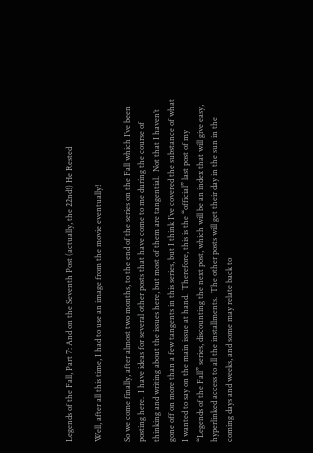Legends of the Fall, Part 7: And on the Seventh Post (actually, the 22nd!) He Rested

Well, after all this time, I had to use an image from the movie eventually!

So we come finally, after almost two months, to the end of the series on the Fall which I’ve been posting here.  I have ideas for several other posts that have come to me during the course of thinking and writing about the issues here, but most of them are tangential.  Not that I haven’t gone off on more than a few tangents in this series, but I think I’ve covered the substance of what I wanted to say on the main issue at hand.  Therefore, this is the “official” last post of my “Legends of the Fall” series, discounting the next post, which will be an index that will give easy, hyperlinked access to all the installments.  The other posts will get their day in the sun in the coming days and weeks, and some may relate back to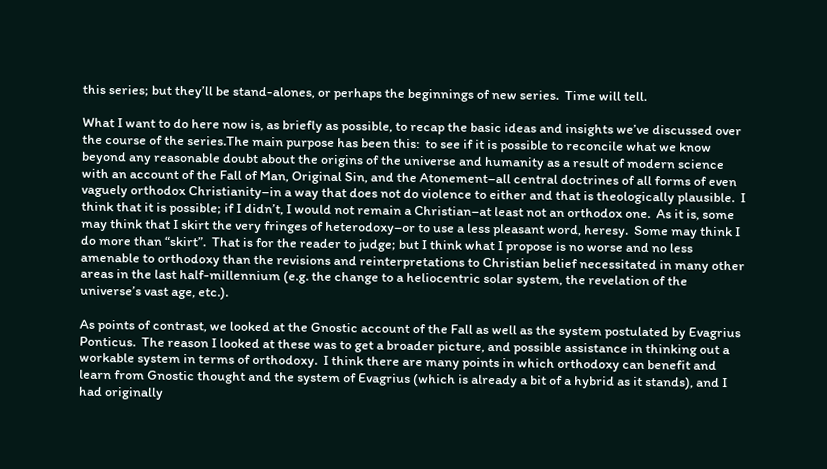this series; but they’ll be stand-alones, or perhaps the beginnings of new series.  Time will tell.

What I want to do here now is, as briefly as possible, to recap the basic ideas and insights we’ve discussed over the course of the series.The main purpose has been this:  to see if it is possible to reconcile what we know beyond any reasonable doubt about the origins of the universe and humanity as a result of modern science with an account of the Fall of Man, Original Sin, and the Atonement–all central doctrines of all forms of even vaguely orthodox Christianity–in a way that does not do violence to either and that is theologically plausible.  I think that it is possible; if I didn’t, I would not remain a Christian–at least not an orthodox one.  As it is, some may think that I skirt the very fringes of heterodoxy–or to use a less pleasant word, heresy.  Some may think I do more than “skirt”.  That is for the reader to judge; but I think what I propose is no worse and no less amenable to orthodoxy than the revisions and reinterpretations to Christian belief necessitated in many other areas in the last half-millennium (e.g. the change to a heliocentric solar system, the revelation of the universe’s vast age, etc.).

As points of contrast, we looked at the Gnostic account of the Fall as well as the system postulated by Evagrius Ponticus.  The reason I looked at these was to get a broader picture, and possible assistance in thinking out a workable system in terms of orthodoxy.  I think there are many points in which orthodoxy can benefit and learn from Gnostic thought and the system of Evagrius (which is already a bit of a hybrid as it stands), and I had originally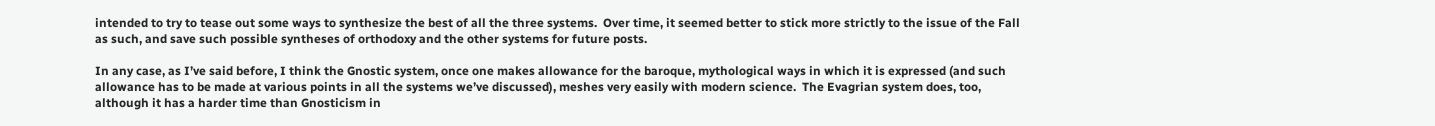intended to try to tease out some ways to synthesize the best of all the three systems.  Over time, it seemed better to stick more strictly to the issue of the Fall as such, and save such possible syntheses of orthodoxy and the other systems for future posts.

In any case, as I’ve said before, I think the Gnostic system, once one makes allowance for the baroque, mythological ways in which it is expressed (and such allowance has to be made at various points in all the systems we’ve discussed), meshes very easily with modern science.  The Evagrian system does, too, although it has a harder time than Gnosticism in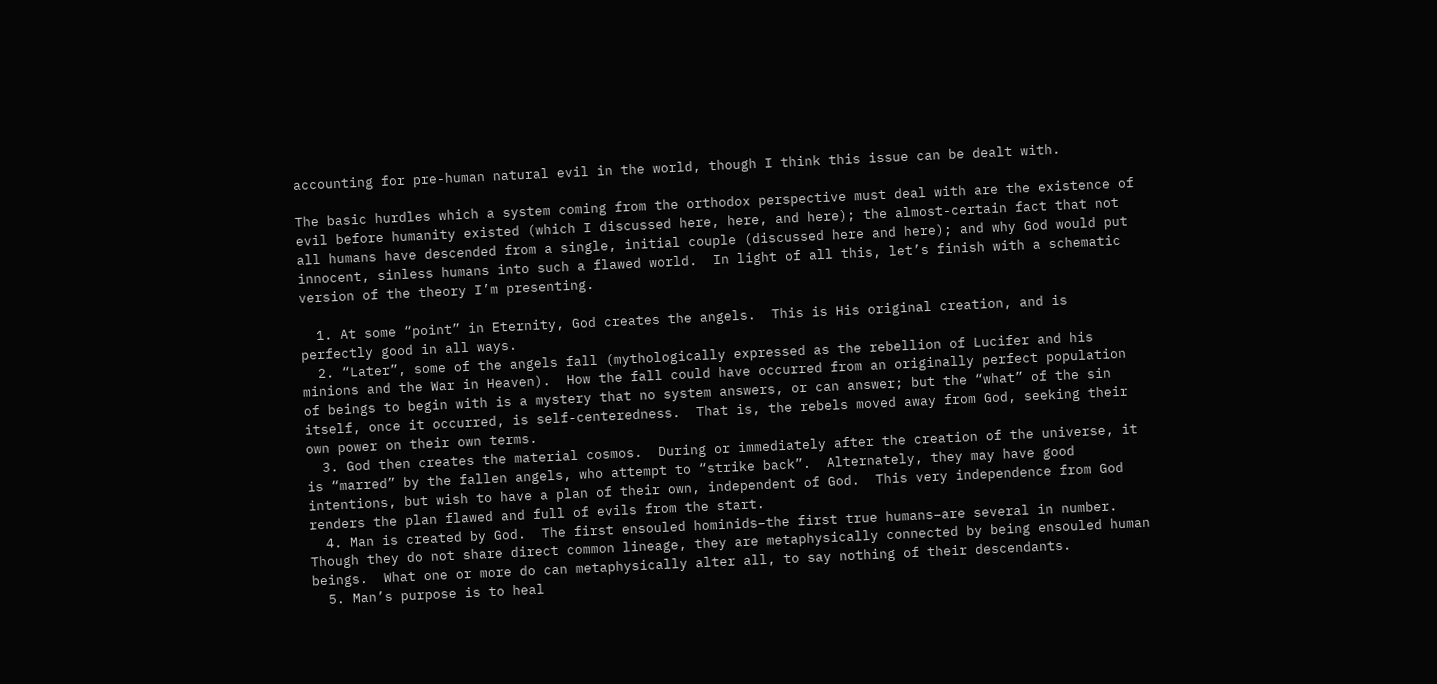accounting for pre-human natural evil in the world, though I think this issue can be dealt with.

The basic hurdles which a system coming from the orthodox perspective must deal with are the existence of evil before humanity existed (which I discussed here, here, and here); the almost-certain fact that not all humans have descended from a single, initial couple (discussed here and here); and why God would put innocent, sinless humans into such a flawed world.  In light of all this, let’s finish with a schematic version of the theory I’m presenting.

  1. At some “point” in Eternity, God creates the angels.  This is His original creation, and is perfectly good in all ways.
  2. “Later”, some of the angels fall (mythologically expressed as the rebellion of Lucifer and his minions and the War in Heaven).  How the fall could have occurred from an originally perfect population of beings to begin with is a mystery that no system answers, or can answer; but the “what” of the sin itself, once it occurred, is self-centeredness.  That is, the rebels moved away from God, seeking their own power on their own terms.
  3. God then creates the material cosmos.  During or immediately after the creation of the universe, it is “marred” by the fallen angels, who attempt to “strike back”.  Alternately, they may have good intentions, but wish to have a plan of their own, independent of God.  This very independence from God renders the plan flawed and full of evils from the start.
  4. Man is created by God.  The first ensouled hominids–the first true humans–are several in number.  Though they do not share direct common lineage, they are metaphysically connected by being ensouled human beings.  What one or more do can metaphysically alter all, to say nothing of their descendants.
  5. Man’s purpose is to heal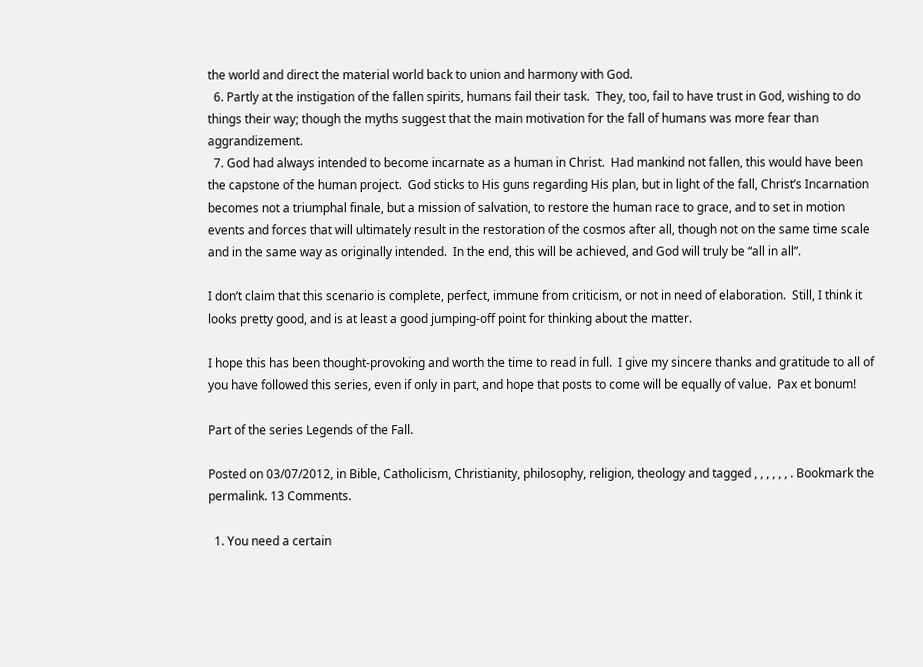the world and direct the material world back to union and harmony with God.
  6. Partly at the instigation of the fallen spirits, humans fail their task.  They, too, fail to have trust in God, wishing to do things their way; though the myths suggest that the main motivation for the fall of humans was more fear than aggrandizement.
  7. God had always intended to become incarnate as a human in Christ.  Had mankind not fallen, this would have been the capstone of the human project.  God sticks to His guns regarding His plan, but in light of the fall, Christ’s Incarnation becomes not a triumphal finale, but a mission of salvation, to restore the human race to grace, and to set in motion events and forces that will ultimately result in the restoration of the cosmos after all, though not on the same time scale and in the same way as originally intended.  In the end, this will be achieved, and God will truly be “all in all”.

I don’t claim that this scenario is complete, perfect, immune from criticism, or not in need of elaboration.  Still, I think it looks pretty good, and is at least a good jumping-off point for thinking about the matter.

I hope this has been thought-provoking and worth the time to read in full.  I give my sincere thanks and gratitude to all of you have followed this series, even if only in part, and hope that posts to come will be equally of value.  Pax et bonum!

Part of the series Legends of the Fall.

Posted on 03/07/2012, in Bible, Catholicism, Christianity, philosophy, religion, theology and tagged , , , , , , . Bookmark the permalink. 13 Comments.

  1. You need a certain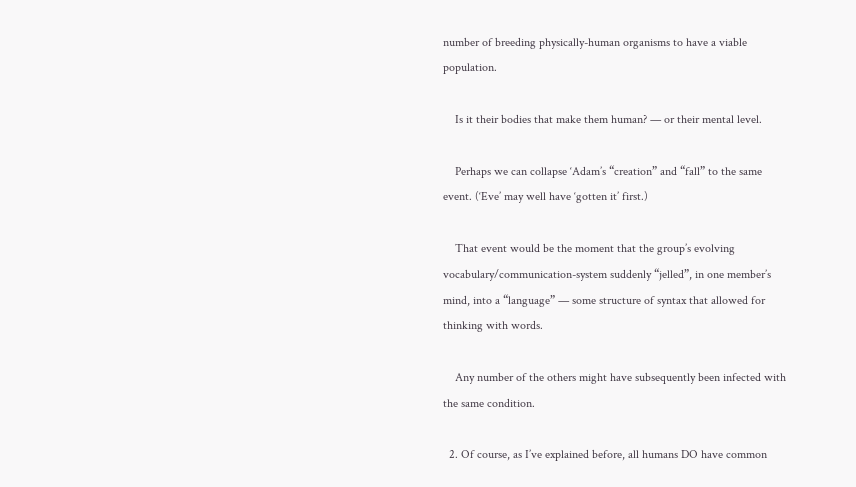number of breeding physically-human organisms to have a viable population.

    Is it their bodies that make them human? — or their mental level.

    Perhaps we can collapse ‘Adam’s “creation” and “fall” to the same event. (‘Eve’ may well have ‘gotten it’ first.)

    That event would be the moment that the group’s evolving vocabulary/communication-system suddenly “jelled”, in one member’s mind, into a “language” — some structure of syntax that allowed for thinking with words.

    Any number of the others might have subsequently been infected with the same condition.

  2. Of course, as I’ve explained before, all humans DO have common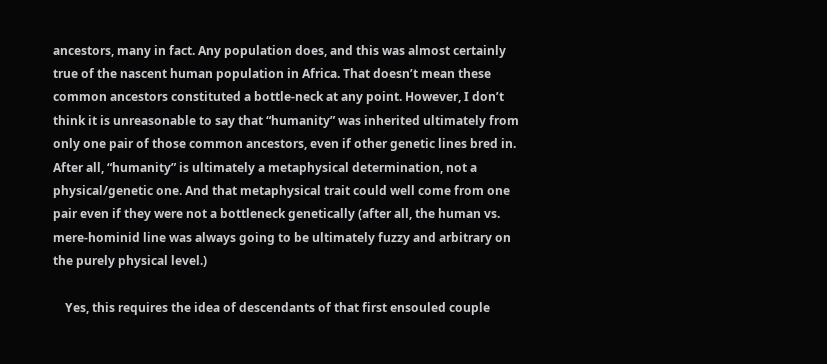ancestors, many in fact. Any population does, and this was almost certainly true of the nascent human population in Africa. That doesn’t mean these common ancestors constituted a bottle-neck at any point. However, I don’t think it is unreasonable to say that “humanity” was inherited ultimately from only one pair of those common ancestors, even if other genetic lines bred in. After all, “humanity” is ultimately a metaphysical determination, not a physical/genetic one. And that metaphysical trait could well come from one pair even if they were not a bottleneck genetically (after all, the human vs. mere-hominid line was always going to be ultimately fuzzy and arbitrary on the purely physical level.)

    Yes, this requires the idea of descendants of that first ensouled couple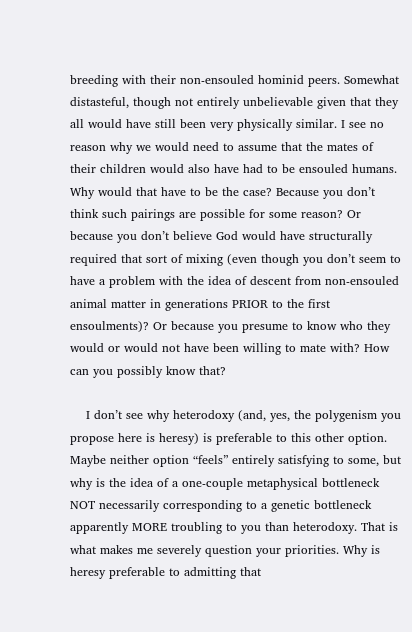breeding with their non-ensouled hominid peers. Somewhat distasteful, though not entirely unbelievable given that they all would have still been very physically similar. I see no reason why we would need to assume that the mates of their children would also have had to be ensouled humans. Why would that have to be the case? Because you don’t think such pairings are possible for some reason? Or because you don’t believe God would have structurally required that sort of mixing (even though you don’t seem to have a problem with the idea of descent from non-ensouled animal matter in generations PRIOR to the first ensoulments)? Or because you presume to know who they would or would not have been willing to mate with? How can you possibly know that?

    I don’t see why heterodoxy (and, yes, the polygenism you propose here is heresy) is preferable to this other option. Maybe neither option “feels” entirely satisfying to some, but why is the idea of a one-couple metaphysical bottleneck NOT necessarily corresponding to a genetic bottleneck apparently MORE troubling to you than heterodoxy. That is what makes me severely question your priorities. Why is heresy preferable to admitting that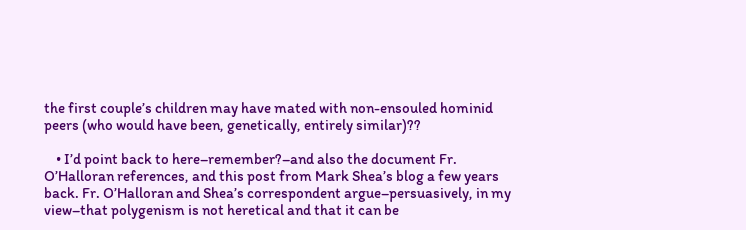the first couple’s children may have mated with non-ensouled hominid peers (who would have been, genetically, entirely similar)??

    • I’d point back to here–remember?–and also the document Fr. O’Halloran references, and this post from Mark Shea’s blog a few years back. Fr. O’Halloran and Shea’s correspondent argue–persuasively, in my view–that polygenism is not heretical and that it can be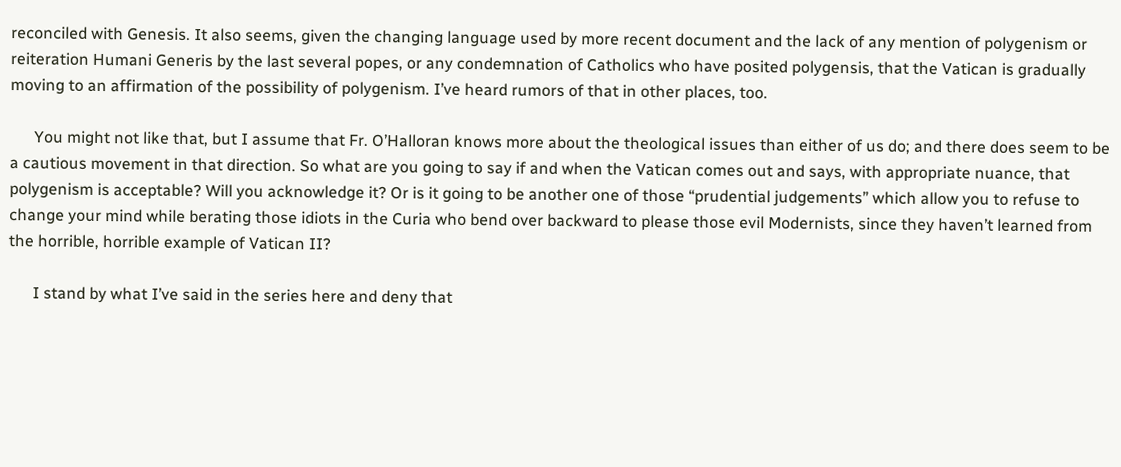reconciled with Genesis. It also seems, given the changing language used by more recent document and the lack of any mention of polygenism or reiteration Humani Generis by the last several popes, or any condemnation of Catholics who have posited polygensis, that the Vatican is gradually moving to an affirmation of the possibility of polygenism. I’ve heard rumors of that in other places, too.

      You might not like that, but I assume that Fr. O’Halloran knows more about the theological issues than either of us do; and there does seem to be a cautious movement in that direction. So what are you going to say if and when the Vatican comes out and says, with appropriate nuance, that polygenism is acceptable? Will you acknowledge it? Or is it going to be another one of those “prudential judgements” which allow you to refuse to change your mind while berating those idiots in the Curia who bend over backward to please those evil Modernists, since they haven’t learned from the horrible, horrible example of Vatican II?

      I stand by what I’ve said in the series here and deny that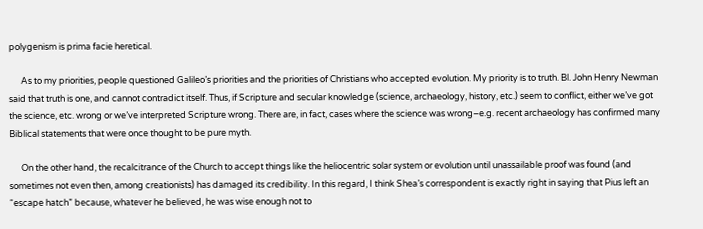polygenism is prima facie heretical.

      As to my priorities, people questioned Galileo’s priorities and the priorities of Christians who accepted evolution. My priority is to truth. Bl. John Henry Newman said that truth is one, and cannot contradict itself. Thus, if Scripture and secular knowledge (science, archaeology, history, etc.) seem to conflict, either we’ve got the science, etc. wrong or we’ve interpreted Scripture wrong. There are, in fact, cases where the science was wrong–e.g. recent archaeology has confirmed many Biblical statements that were once thought to be pure myth.

      On the other hand, the recalcitrance of the Church to accept things like the heliocentric solar system or evolution until unassailable proof was found (and sometimes not even then, among creationists) has damaged its credibility. In this regard, I think Shea’s correspondent is exactly right in saying that Pius left an “escape hatch” because, whatever he believed, he was wise enough not to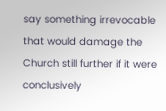say something irrevocable that would damage the Church still further if it were conclusively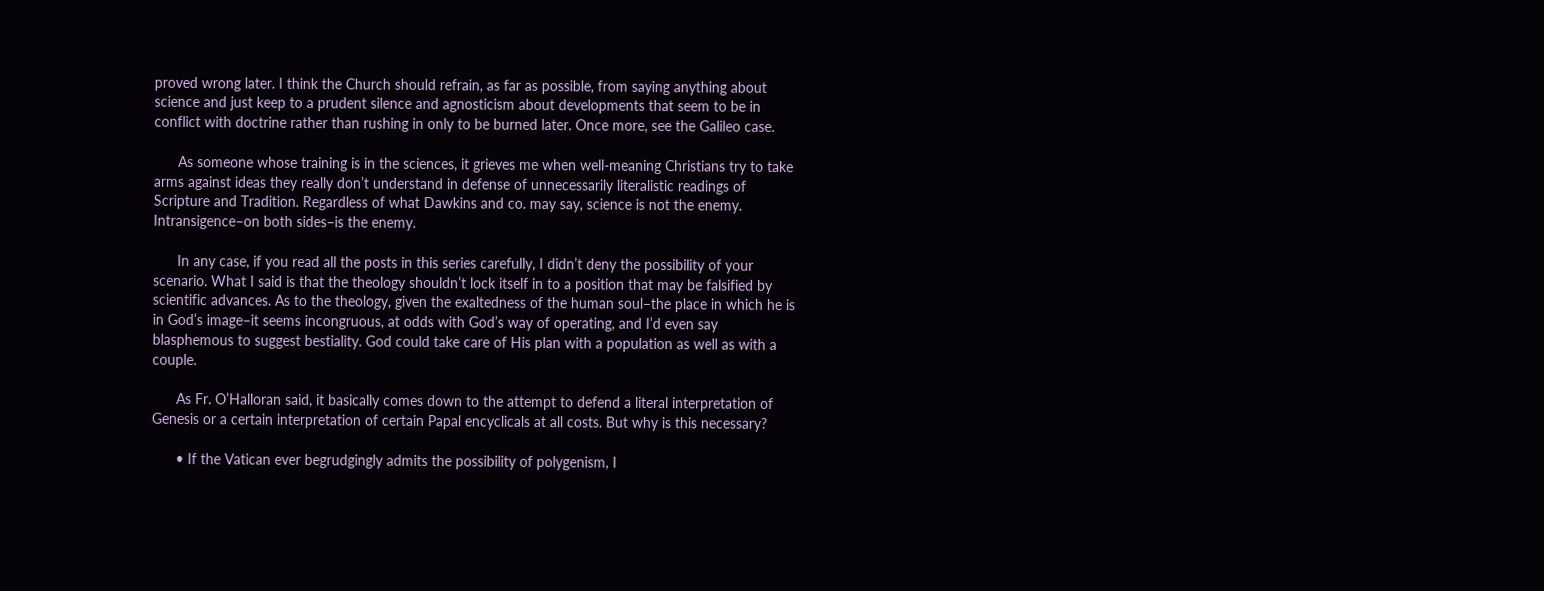proved wrong later. I think the Church should refrain, as far as possible, from saying anything about science and just keep to a prudent silence and agnosticism about developments that seem to be in conflict with doctrine rather than rushing in only to be burned later. Once more, see the Galileo case.

      As someone whose training is in the sciences, it grieves me when well-meaning Christians try to take arms against ideas they really don’t understand in defense of unnecessarily literalistic readings of Scripture and Tradition. Regardless of what Dawkins and co. may say, science is not the enemy. Intransigence–on both sides–is the enemy.

      In any case, if you read all the posts in this series carefully, I didn’t deny the possibility of your scenario. What I said is that the theology shouldn’t lock itself in to a position that may be falsified by scientific advances. As to the theology, given the exaltedness of the human soul–the place in which he is in God’s image–it seems incongruous, at odds with God’s way of operating, and I’d even say blasphemous to suggest bestiality. God could take care of His plan with a population as well as with a couple.

      As Fr. O’Halloran said, it basically comes down to the attempt to defend a literal interpretation of Genesis or a certain interpretation of certain Papal encyclicals at all costs. But why is this necessary?

      • If the Vatican ever begrudgingly admits the possibility of polygenism, I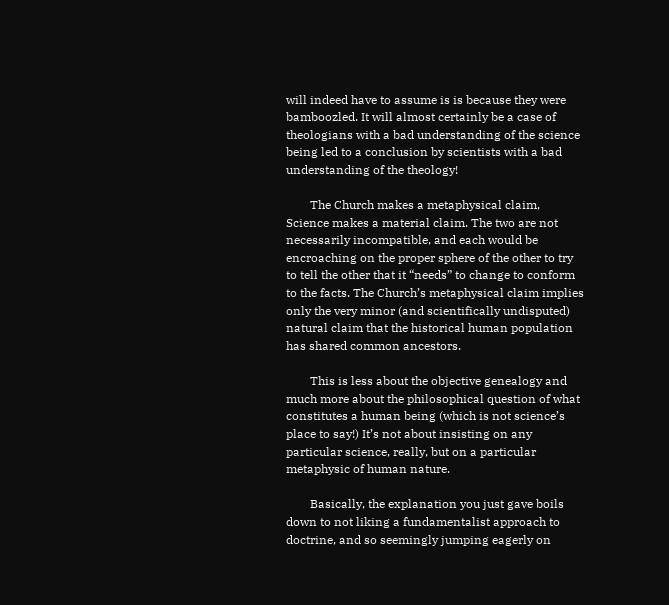will indeed have to assume is is because they were bamboozled. It will almost certainly be a case of theologians with a bad understanding of the science being led to a conclusion by scientists with a bad understanding of the theology!

        The Church makes a metaphysical claim, Science makes a material claim. The two are not necessarily incompatible, and each would be encroaching on the proper sphere of the other to try to tell the other that it “needs” to change to conform to the facts. The Church’s metaphysical claim implies only the very minor (and scientifically undisputed) natural claim that the historical human population has shared common ancestors.

        This is less about the objective genealogy and much more about the philosophical question of what constitutes a human being (which is not science’s place to say!) It’s not about insisting on any particular science, really, but on a particular metaphysic of human nature.

        Basically, the explanation you just gave boils down to not liking a fundamentalist approach to doctrine, and so seemingly jumping eagerly on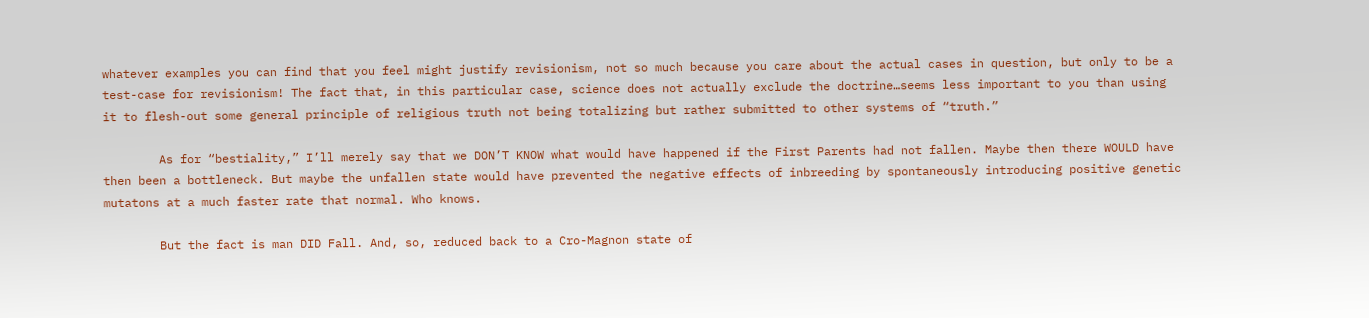whatever examples you can find that you feel might justify revisionism, not so much because you care about the actual cases in question, but only to be a test-case for revisionism! The fact that, in this particular case, science does not actually exclude the doctrine…seems less important to you than using it to flesh-out some general principle of religious truth not being totalizing but rather submitted to other systems of “truth.”

        As for “bestiality,” I’ll merely say that we DON’T KNOW what would have happened if the First Parents had not fallen. Maybe then there WOULD have then been a bottleneck. But maybe the unfallen state would have prevented the negative effects of inbreeding by spontaneously introducing positive genetic mutatons at a much faster rate that normal. Who knows.

        But the fact is man DID Fall. And, so, reduced back to a Cro-Magnon state of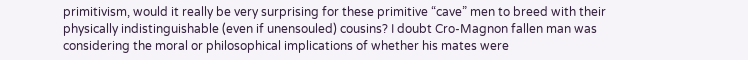primitivism, would it really be very surprising for these primitive “cave” men to breed with their physically indistinguishable (even if unensouled) cousins? I doubt Cro-Magnon fallen man was considering the moral or philosophical implications of whether his mates were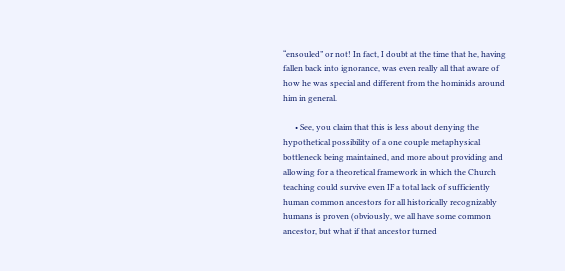“ensouled” or not! In fact, I doubt at the time that he, having fallen back into ignorance, was even really all that aware of how he was special and different from the hominids around him in general.

      • See, you claim that this is less about denying the hypothetical possibility of a one couple metaphysical bottleneck being maintained, and more about providing and allowing for a theoretical framework in which the Church teaching could survive even IF a total lack of sufficiently human common ancestors for all historically recognizably humans is proven (obviously, we all have some common ancestor, but what if that ancestor turned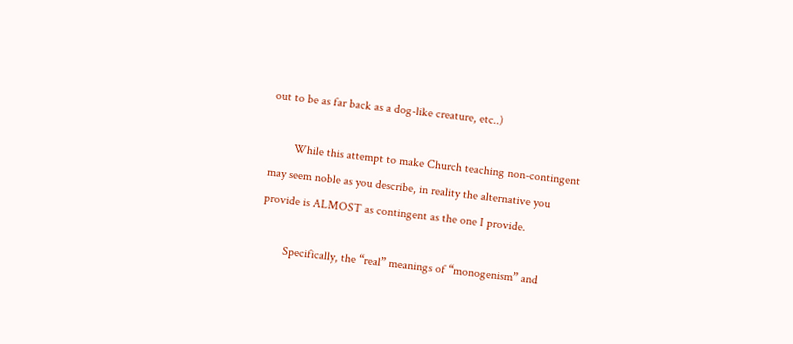out to be as far back as a dog-like creature, etc..)

        While this attempt to make Church teaching non-contingent may seem noble as you describe, in reality the alternative you provide is ALMOST as contingent as the one I provide.

        Specifically, the “real” meanings of “monogenism” and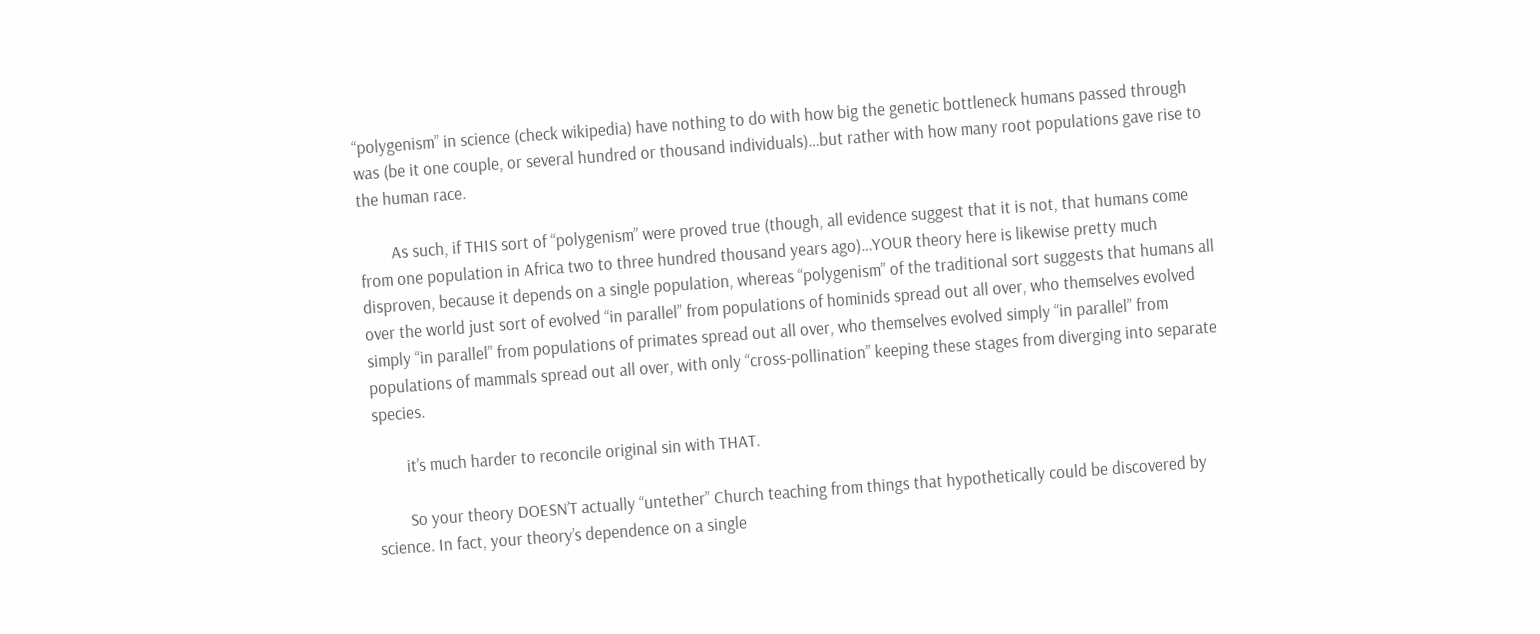“polygenism” in science (check wikipedia) have nothing to do with how big the genetic bottleneck humans passed through was (be it one couple, or several hundred or thousand individuals)…but rather with how many root populations gave rise to the human race.

        As such, if THIS sort of “polygenism” were proved true (though, all evidence suggest that it is not, that humans come from one population in Africa two to three hundred thousand years ago)…YOUR theory here is likewise pretty much disproven, because it depends on a single population, whereas “polygenism” of the traditional sort suggests that humans all over the world just sort of evolved “in parallel” from populations of hominids spread out all over, who themselves evolved simply “in parallel” from populations of primates spread out all over, who themselves evolved simply “in parallel” from populations of mammals spread out all over, with only “cross-pollination” keeping these stages from diverging into separate species.

        it’s much harder to reconcile original sin with THAT.

        So your theory DOESN’T actually “untether” Church teaching from things that hypothetically could be discovered by science. In fact, your theory’s dependence on a single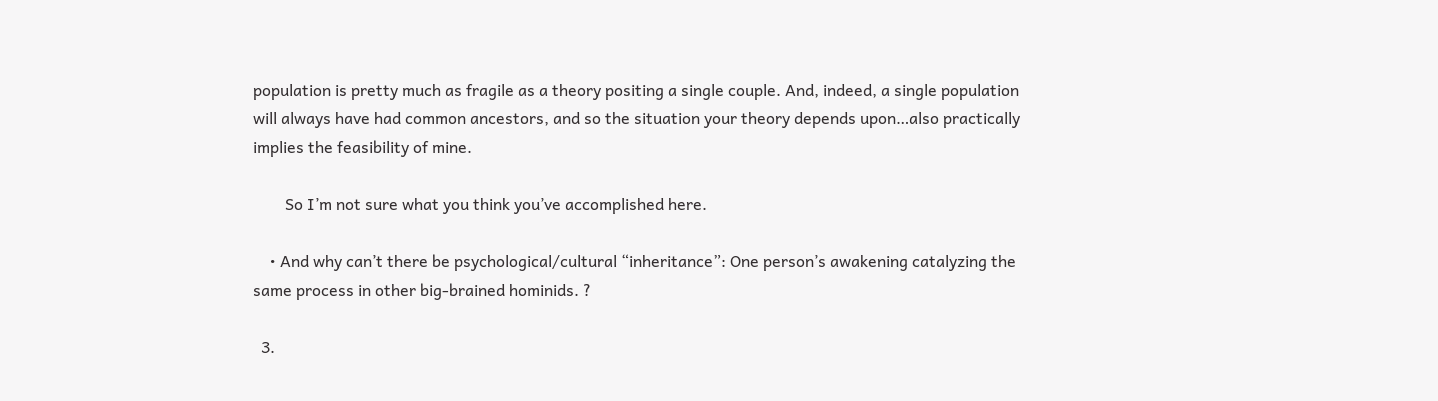population is pretty much as fragile as a theory positing a single couple. And, indeed, a single population will always have had common ancestors, and so the situation your theory depends upon…also practically implies the feasibility of mine.

        So I’m not sure what you think you’ve accomplished here.

    • And why can’t there be psychological/cultural “inheritance”: One person’s awakening catalyzing the same process in other big-brained hominids. ?

  3.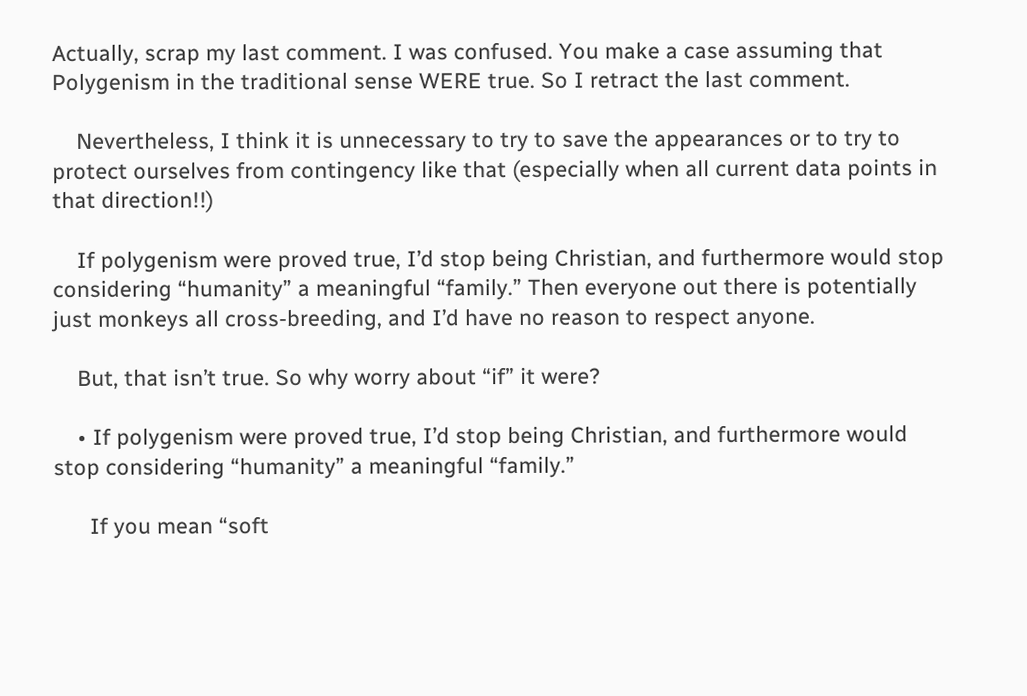Actually, scrap my last comment. I was confused. You make a case assuming that Polygenism in the traditional sense WERE true. So I retract the last comment.

    Nevertheless, I think it is unnecessary to try to save the appearances or to try to protect ourselves from contingency like that (especially when all current data points in that direction!!)

    If polygenism were proved true, I’d stop being Christian, and furthermore would stop considering “humanity” a meaningful “family.” Then everyone out there is potentially just monkeys all cross-breeding, and I’d have no reason to respect anyone.

    But, that isn’t true. So why worry about “if” it were?

    • If polygenism were proved true, I’d stop being Christian, and furthermore would stop considering “humanity” a meaningful “family.”

      If you mean “soft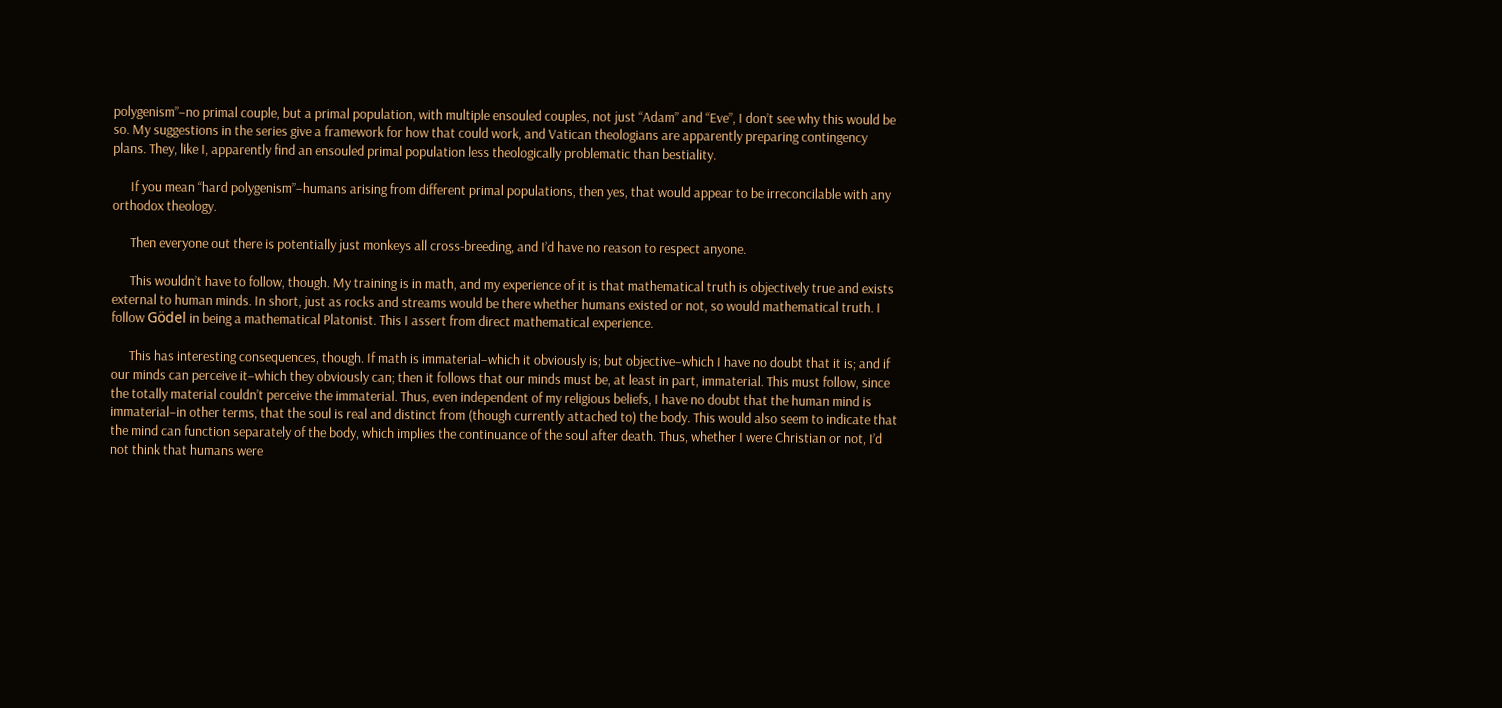polygenism”–no primal couple, but a primal population, with multiple ensouled couples, not just “Adam” and “Eve”, I don’t see why this would be so. My suggestions in the series give a framework for how that could work, and Vatican theologians are apparently preparing contingency plans. They, like I, apparently find an ensouled primal population less theologically problematic than bestiality.

      If you mean “hard polygenism”–humans arising from different primal populations, then yes, that would appear to be irreconcilable with any orthodox theology.

      Then everyone out there is potentially just monkeys all cross-breeding, and I’d have no reason to respect anyone.

      This wouldn’t have to follow, though. My training is in math, and my experience of it is that mathematical truth is objectively true and exists external to human minds. In short, just as rocks and streams would be there whether humans existed or not, so would mathematical truth. I follow Gödel in being a mathematical Platonist. This I assert from direct mathematical experience.

      This has interesting consequences, though. If math is immaterial–which it obviously is; but objective–which I have no doubt that it is; and if our minds can perceive it–which they obviously can; then it follows that our minds must be, at least in part, immaterial. This must follow, since the totally material couldn’t perceive the immaterial. Thus, even independent of my religious beliefs, I have no doubt that the human mind is immaterial–in other terms, that the soul is real and distinct from (though currently attached to) the body. This would also seem to indicate that the mind can function separately of the body, which implies the continuance of the soul after death. Thus, whether I were Christian or not, I’d not think that humans were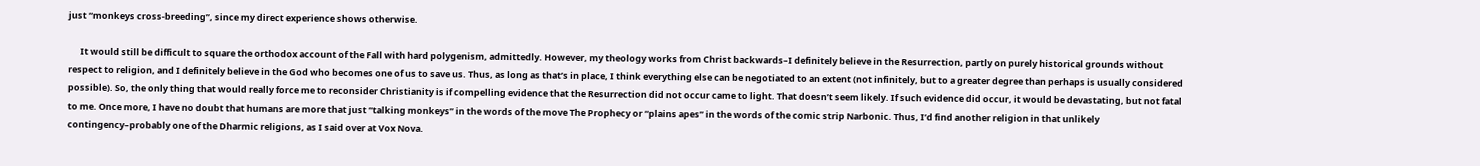just “monkeys cross-breeding”, since my direct experience shows otherwise.

      It would still be difficult to square the orthodox account of the Fall with hard polygenism, admittedly. However, my theology works from Christ backwards–I definitely believe in the Resurrection, partly on purely historical grounds without respect to religion, and I definitely believe in the God who becomes one of us to save us. Thus, as long as that’s in place, I think everything else can be negotiated to an extent (not infinitely, but to a greater degree than perhaps is usually considered possible). So, the only thing that would really force me to reconsider Christianity is if compelling evidence that the Resurrection did not occur came to light. That doesn’t seem likely. If such evidence did occur, it would be devastating, but not fatal to me. Once more, I have no doubt that humans are more that just “talking monkeys” in the words of the move The Prophecy or “plains apes” in the words of the comic strip Narbonic. Thus, I’d find another religion in that unlikely contingency–probably one of the Dharmic religions, as I said over at Vox Nova.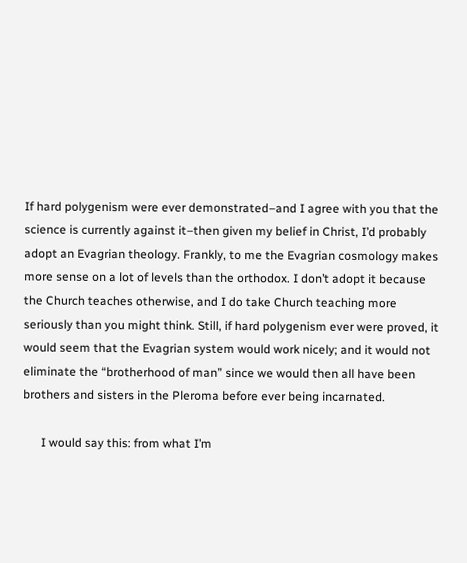If hard polygenism were ever demonstrated–and I agree with you that the science is currently against it–then given my belief in Christ, I’d probably adopt an Evagrian theology. Frankly, to me the Evagrian cosmology makes more sense on a lot of levels than the orthodox. I don’t adopt it because the Church teaches otherwise, and I do take Church teaching more seriously than you might think. Still, if hard polygenism ever were proved, it would seem that the Evagrian system would work nicely; and it would not eliminate the “brotherhood of man” since we would then all have been brothers and sisters in the Pleroma before ever being incarnated.

      I would say this: from what I’m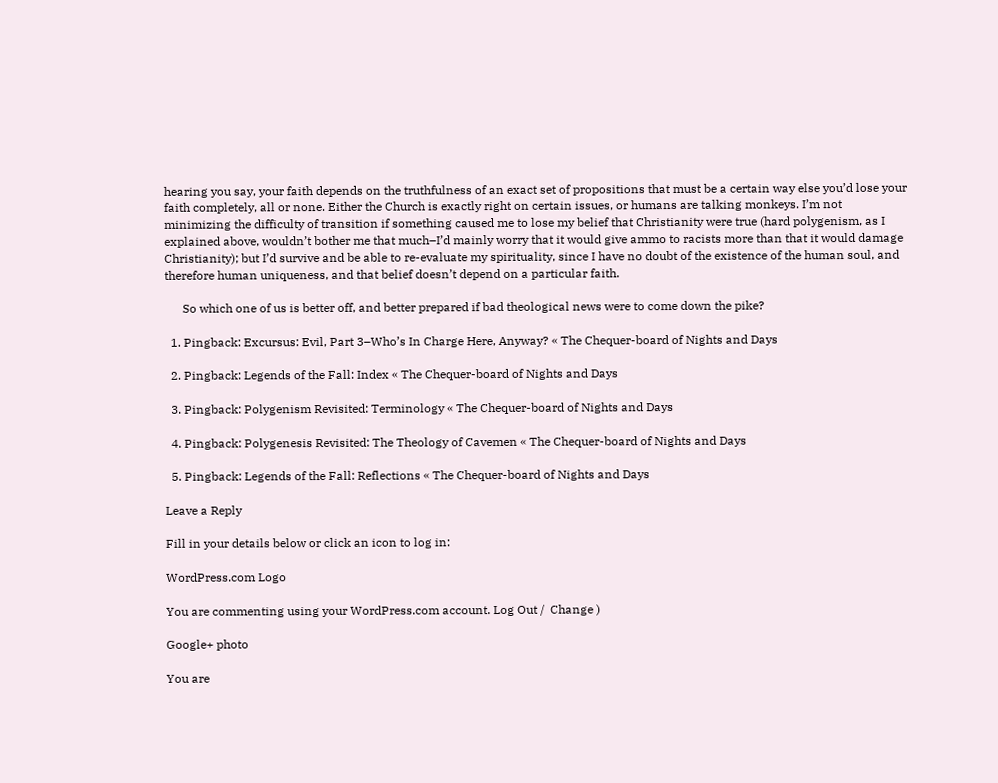hearing you say, your faith depends on the truthfulness of an exact set of propositions that must be a certain way else you’d lose your faith completely, all or none. Either the Church is exactly right on certain issues, or humans are talking monkeys. I’m not minimizing the difficulty of transition if something caused me to lose my belief that Christianity were true (hard polygenism, as I explained above, wouldn’t bother me that much–I’d mainly worry that it would give ammo to racists more than that it would damage Christianity); but I’d survive and be able to re-evaluate my spirituality, since I have no doubt of the existence of the human soul, and therefore human uniqueness, and that belief doesn’t depend on a particular faith.

      So which one of us is better off, and better prepared if bad theological news were to come down the pike?

  1. Pingback: Excursus: Evil, Part 3–Who’s In Charge Here, Anyway? « The Chequer-board of Nights and Days

  2. Pingback: Legends of the Fall: Index « The Chequer-board of Nights and Days

  3. Pingback: Polygenism Revisited: Terminology « The Chequer-board of Nights and Days

  4. Pingback: Polygenesis Revisited: The Theology of Cavemen « The Chequer-board of Nights and Days

  5. Pingback: Legends of the Fall: Reflections « The Chequer-board of Nights and Days

Leave a Reply

Fill in your details below or click an icon to log in:

WordPress.com Logo

You are commenting using your WordPress.com account. Log Out /  Change )

Google+ photo

You are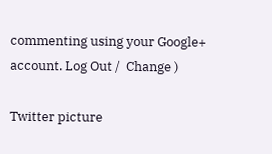commenting using your Google+ account. Log Out /  Change )

Twitter picture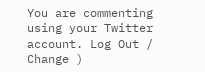You are commenting using your Twitter account. Log Out /  Change )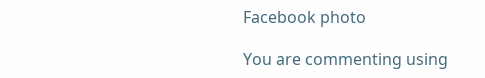Facebook photo

You are commenting using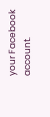your Facebook account.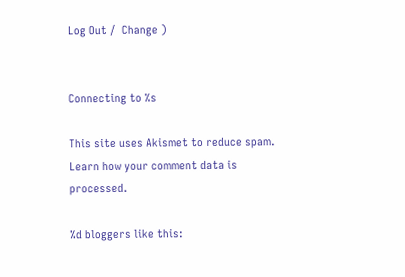Log Out /  Change )


Connecting to %s

This site uses Akismet to reduce spam. Learn how your comment data is processed.

%d bloggers like this: